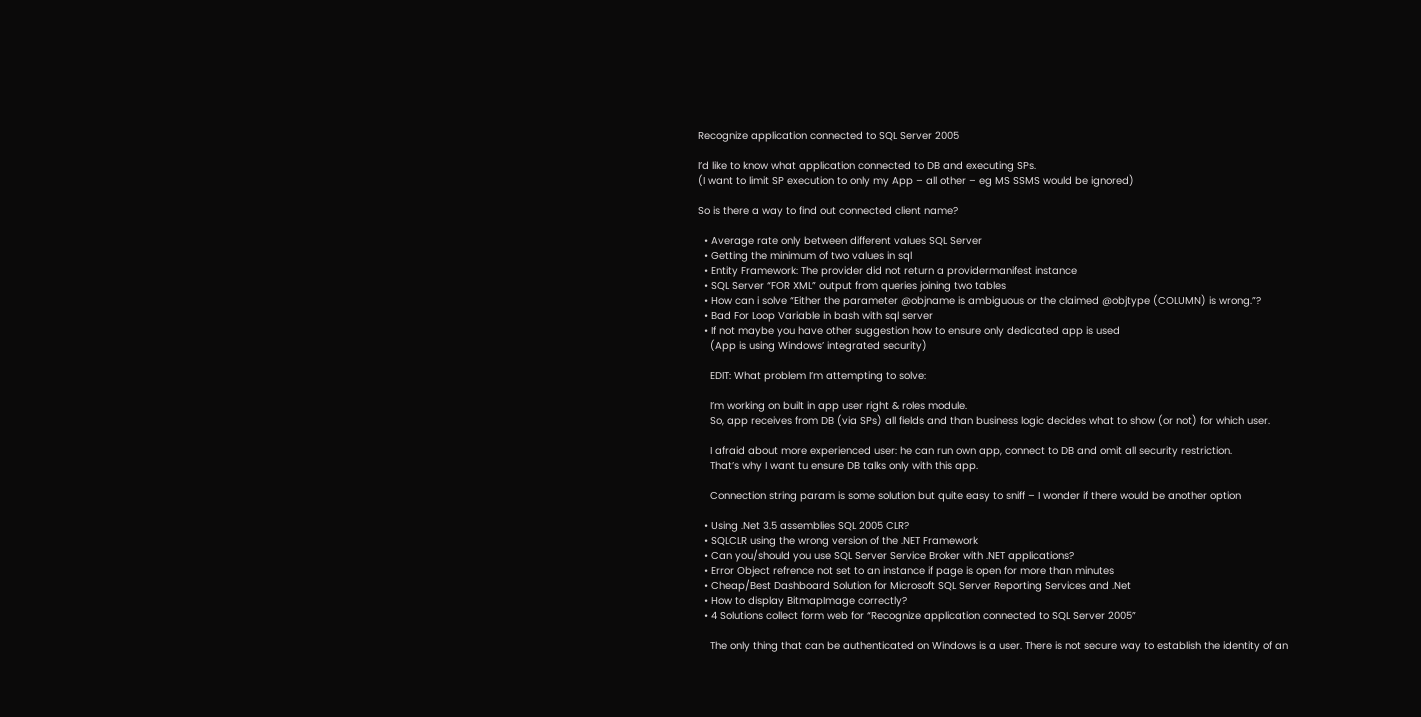Recognize application connected to SQL Server 2005

I’d like to know what application connected to DB and executing SPs.
(I want to limit SP execution to only my App – all other – eg MS SSMS would be ignored)

So is there a way to find out connected client name?

  • Average rate only between different values SQL Server
  • Getting the minimum of two values in sql
  • Entity Framework: The provider did not return a providermanifest instance
  • SQL Server “FOR XML” output from queries joining two tables
  • How can i solve “Either the parameter @objname is ambiguous or the claimed @objtype (COLUMN) is wrong.”?
  • Bad For Loop Variable in bash with sql server
  • If not maybe you have other suggestion how to ensure only dedicated app is used
    (App is using Windows’ integrated security)

    EDIT: What problem I’m attempting to solve:

    I’m working on built in app user right & roles module.
    So, app receives from DB (via SPs) all fields and than business logic decides what to show (or not) for which user.

    I afraid about more experienced user: he can run own app, connect to DB and omit all security restriction.
    That’s why I want tu ensure DB talks only with this app.

    Connection string param is some solution but quite easy to sniff – I wonder if there would be another option

  • Using .Net 3.5 assemblies SQL 2005 CLR?
  • SQLCLR using the wrong version of the .NET Framework
  • Can you/should you use SQL Server Service Broker with .NET applications?
  • Error Object refrence not set to an instance if page is open for more than minutes
  • Cheap/Best Dashboard Solution for Microsoft SQL Server Reporting Services and .Net
  • How to display BitmapImage correctly?
  • 4 Solutions collect form web for “Recognize application connected to SQL Server 2005”

    The only thing that can be authenticated on Windows is a user. There is not secure way to establish the identity of an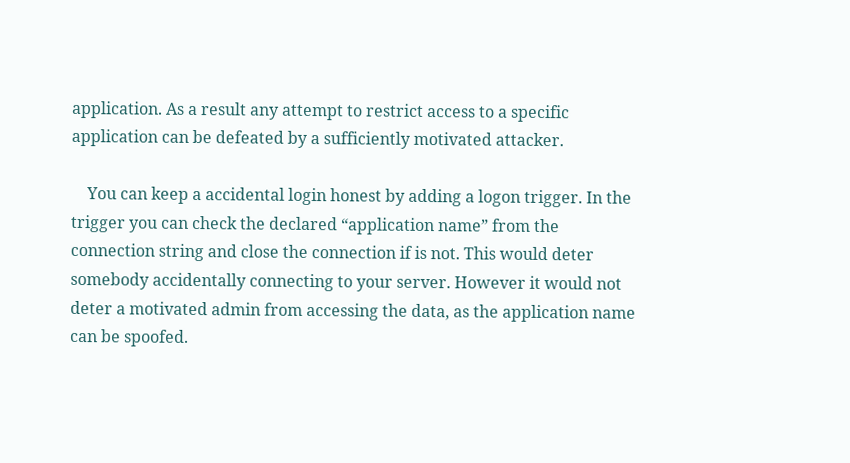application. As a result any attempt to restrict access to a specific application can be defeated by a sufficiently motivated attacker.

    You can keep a accidental login honest by adding a logon trigger. In the trigger you can check the declared “application name” from the connection string and close the connection if is not. This would deter somebody accidentally connecting to your server. However it would not deter a motivated admin from accessing the data, as the application name can be spoofed.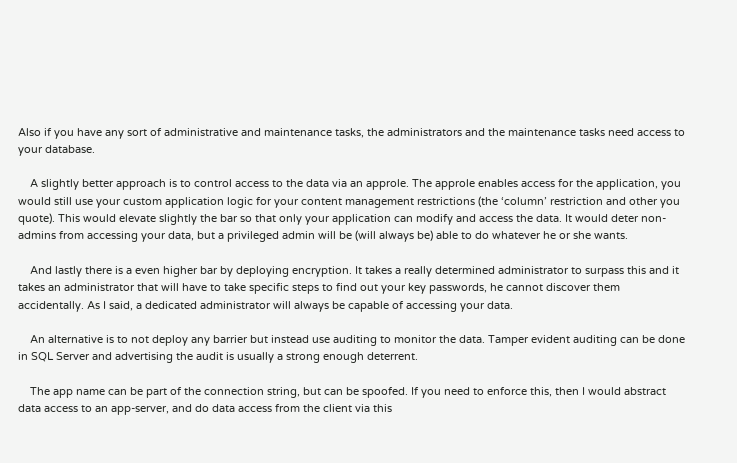Also if you have any sort of administrative and maintenance tasks, the administrators and the maintenance tasks need access to your database.

    A slightly better approach is to control access to the data via an approle. The approle enables access for the application, you would still use your custom application logic for your content management restrictions (the ‘column’ restriction and other you quote). This would elevate slightly the bar so that only your application can modify and access the data. It would deter non-admins from accessing your data, but a privileged admin will be (will always be) able to do whatever he or she wants.

    And lastly there is a even higher bar by deploying encryption. It takes a really determined administrator to surpass this and it takes an administrator that will have to take specific steps to find out your key passwords, he cannot discover them accidentally. As I said, a dedicated administrator will always be capable of accessing your data.

    An alternative is to not deploy any barrier but instead use auditing to monitor the data. Tamper evident auditing can be done in SQL Server and advertising the audit is usually a strong enough deterrent.

    The app name can be part of the connection string, but can be spoofed. If you need to enforce this, then I would abstract data access to an app-server, and do data access from the client via this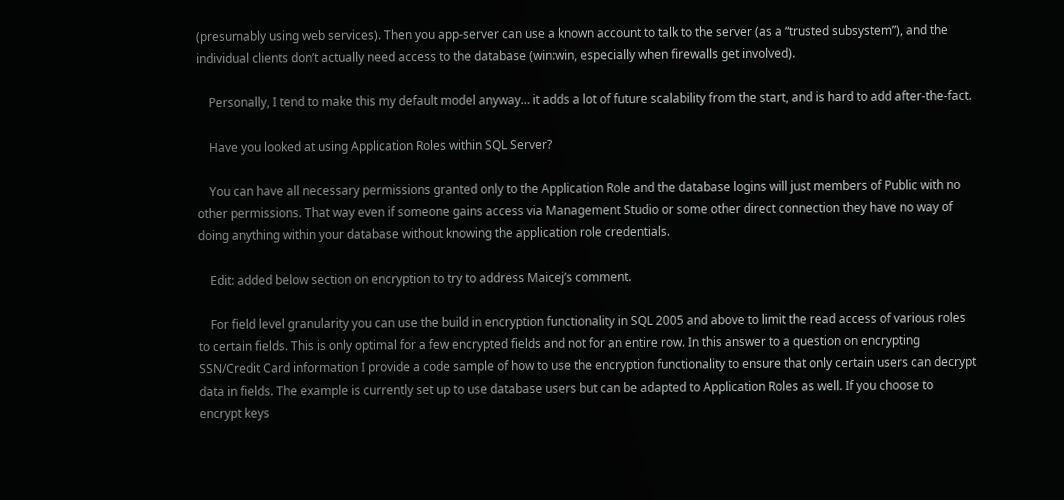(presumably using web services). Then you app-server can use a known account to talk to the server (as a “trusted subsystem”), and the individual clients don’t actually need access to the database (win:win, especially when firewalls get involved).

    Personally, I tend to make this my default model anyway… it adds a lot of future scalability from the start, and is hard to add after-the-fact.

    Have you looked at using Application Roles within SQL Server?

    You can have all necessary permissions granted only to the Application Role and the database logins will just members of Public with no other permissions. That way even if someone gains access via Management Studio or some other direct connection they have no way of doing anything within your database without knowing the application role credentials.

    Edit: added below section on encryption to try to address Maicej’s comment.

    For field level granularity you can use the build in encryption functionality in SQL 2005 and above to limit the read access of various roles to certain fields. This is only optimal for a few encrypted fields and not for an entire row. In this answer to a question on encrypting SSN/Credit Card information I provide a code sample of how to use the encryption functionality to ensure that only certain users can decrypt data in fields. The example is currently set up to use database users but can be adapted to Application Roles as well. If you choose to encrypt keys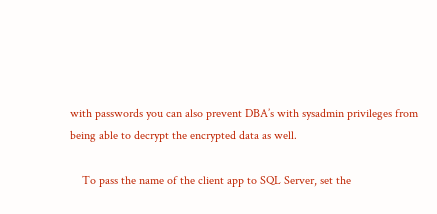with passwords you can also prevent DBA’s with sysadmin privileges from being able to decrypt the encrypted data as well.

    To pass the name of the client app to SQL Server, set the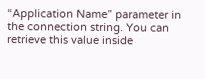“Application Name” parameter in the connection string. You can retrieve this value inside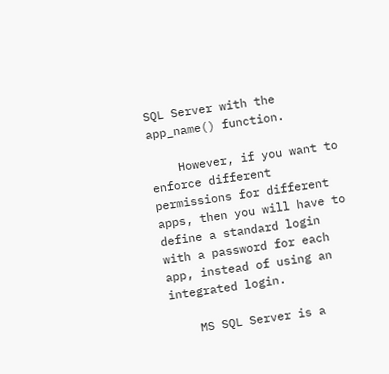SQL Server with the app_name() function.

    However, if you want to enforce different permissions for different apps, then you will have to define a standard login with a password for each app, instead of using an integrated login.

    MS SQL Server is a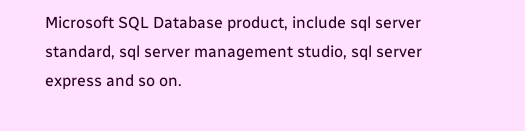Microsoft SQL Database product, include sql server standard, sql server management studio, sql server express and so on.